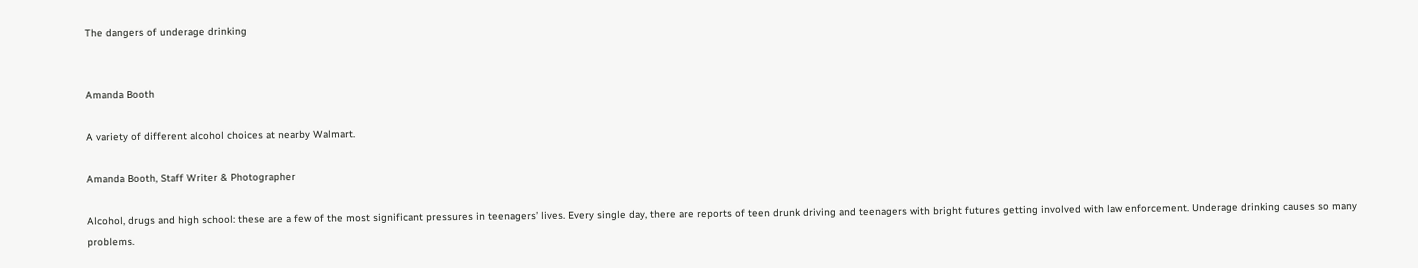The dangers of underage drinking


Amanda Booth

A variety of different alcohol choices at nearby Walmart.

Amanda Booth, Staff Writer & Photographer

Alcohol, drugs and high school: these are a few of the most significant pressures in teenagers’ lives. Every single day, there are reports of teen drunk driving and teenagers with bright futures getting involved with law enforcement. Underage drinking causes so many problems.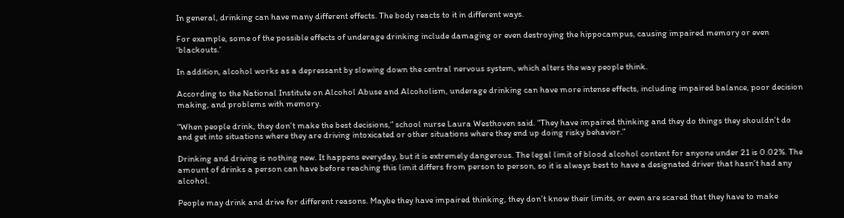In general, drinking can have many different effects. The body reacts to it in different ways.

For example, some of the possible effects of underage drinking include damaging or even destroying the hippocampus, causing impaired memory or even ‘blackouts.’

In addition, alcohol works as a depressant by slowing down the central nervous system, which alters the way people think.

According to the National Institute on Alcohol Abuse and Alcoholism, underage drinking can have more intense effects, including impaired balance, poor decision making, and problems with memory.

“When people drink, they don’t make the best decisions,” school nurse Laura Westhoven said. “They have impaired thinking and they do things they shouldn’t do and get into situations where they are driving intoxicated or other situations where they end up doing risky behavior.”

Drinking and driving is nothing new. It happens everyday, but it is extremely dangerous. The legal limit of blood alcohol content for anyone under 21 is 0.02%. The amount of drinks a person can have before reaching this limit differs from person to person, so it is always best to have a designated driver that hasn’t had any alcohol.

People may drink and drive for different reasons. Maybe they have impaired thinking, they don’t know their limits, or even are scared that they have to make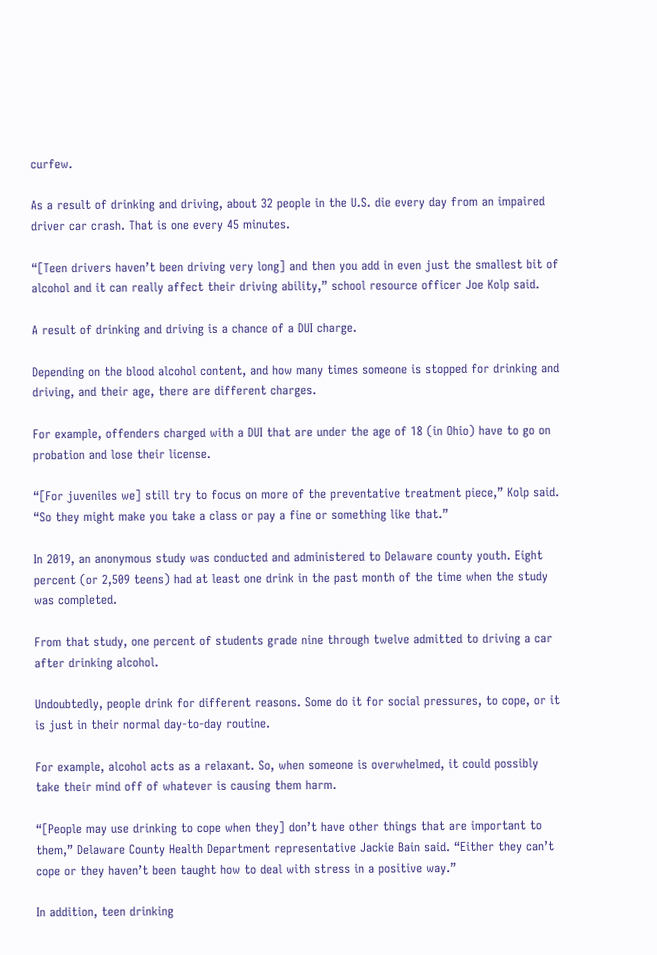curfew.

As a result of drinking and driving, about 32 people in the U.S. die every day from an impaired driver car crash. That is one every 45 minutes.

“[Teen drivers haven’t been driving very long] and then you add in even just the smallest bit of alcohol and it can really affect their driving ability,” school resource officer Joe Kolp said.

A result of drinking and driving is a chance of a DUI charge.

Depending on the blood alcohol content, and how many times someone is stopped for drinking and driving, and their age, there are different charges.

For example, offenders charged with a DUI that are under the age of 18 (in Ohio) have to go on probation and lose their license.

“[For juveniles we] still try to focus on more of the preventative treatment piece,” Kolp said. “So they might make you take a class or pay a fine or something like that.”

In 2019, an anonymous study was conducted and administered to Delaware county youth. Eight percent (or 2,509 teens) had at least one drink in the past month of the time when the study was completed.

From that study, one percent of students grade nine through twelve admitted to driving a car after drinking alcohol.

Undoubtedly, people drink for different reasons. Some do it for social pressures, to cope, or it is just in their normal day-to-day routine.

For example, alcohol acts as a relaxant. So, when someone is overwhelmed, it could possibly take their mind off of whatever is causing them harm.

“[People may use drinking to cope when they] don’t have other things that are important to them,” Delaware County Health Department representative Jackie Bain said. “Either they can’t cope or they haven’t been taught how to deal with stress in a positive way.”

In addition, teen drinking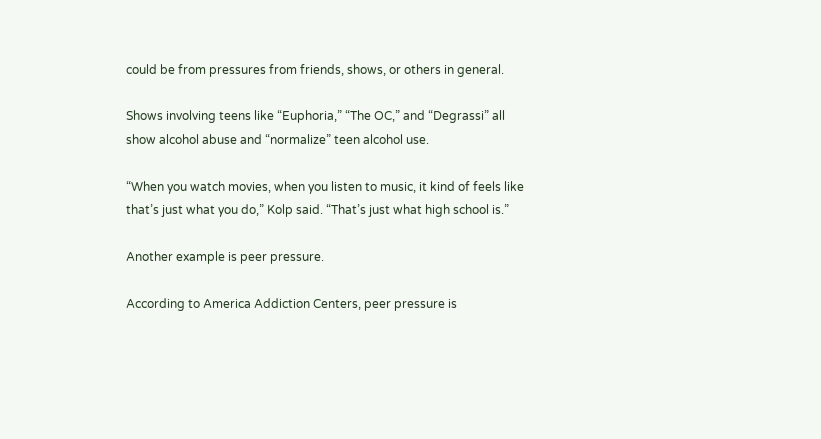could be from pressures from friends, shows, or others in general.

Shows involving teens like “Euphoria,” “The OC,” and “Degrassi” all show alcohol abuse and “normalize” teen alcohol use.

“When you watch movies, when you listen to music, it kind of feels like that’s just what you do,” Kolp said. “That’s just what high school is.”

Another example is peer pressure.

According to America Addiction Centers, peer pressure is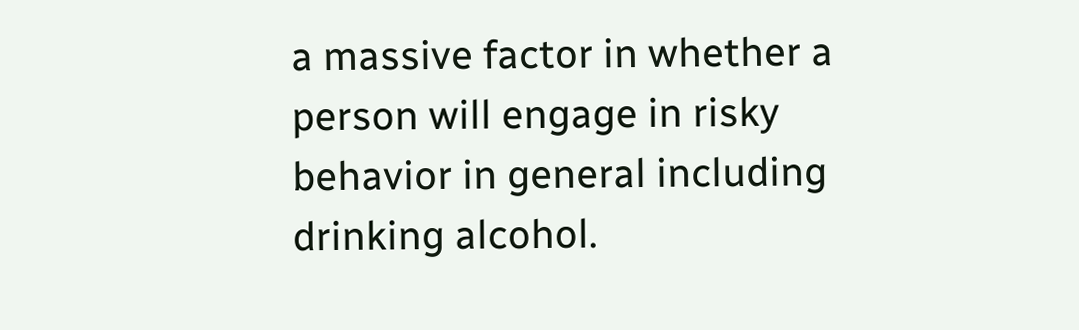a massive factor in whether a person will engage in risky behavior in general including drinking alcohol.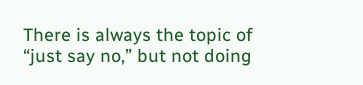There is always the topic of “just say no,” but not doing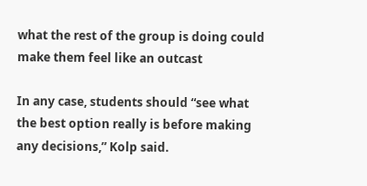what the rest of the group is doing could make them feel like an outcast

In any case, students should “see what the best option really is before making any decisions,” Kolp said.